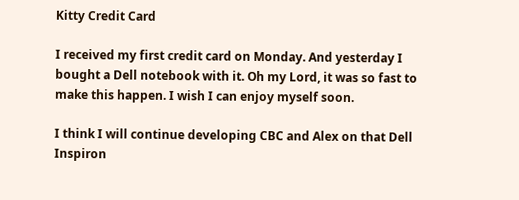Kitty Credit Card

I received my first credit card on Monday. And yesterday I bought a Dell notebook with it. Oh my Lord, it was so fast to make this happen. I wish I can enjoy myself soon.

I think I will continue developing CBC and Alex on that Dell Inspiron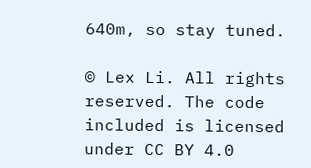640m, so stay tuned.

© Lex Li. All rights reserved. The code included is licensed under CC BY 4.0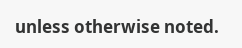unless otherwise noted.